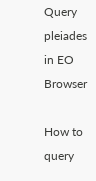Query pleiades in EO Browser

How to query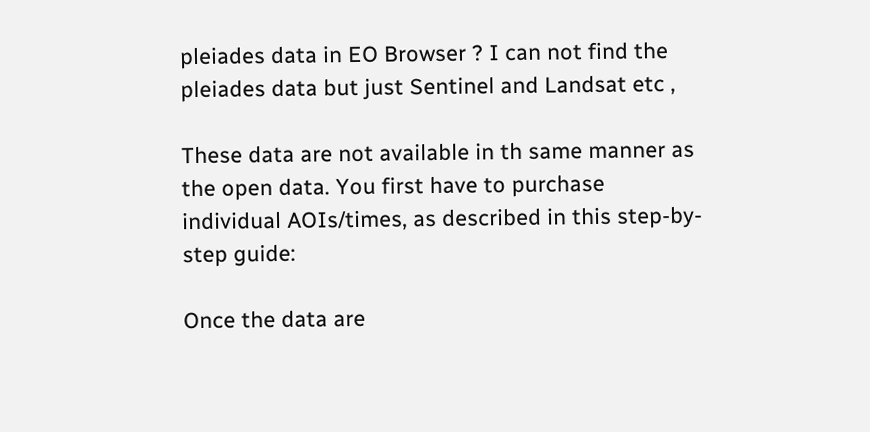pleiades data in EO Browser ? I can not find the pleiades data but just Sentinel and Landsat etc ,

These data are not available in th same manner as the open data. You first have to purchase individual AOIs/times, as described in this step-by-step guide:

Once the data are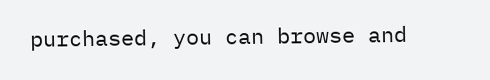purchased, you can browse and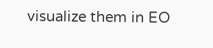visualize them in EO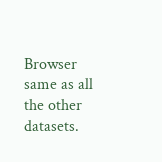Browser same as all the other datasets.